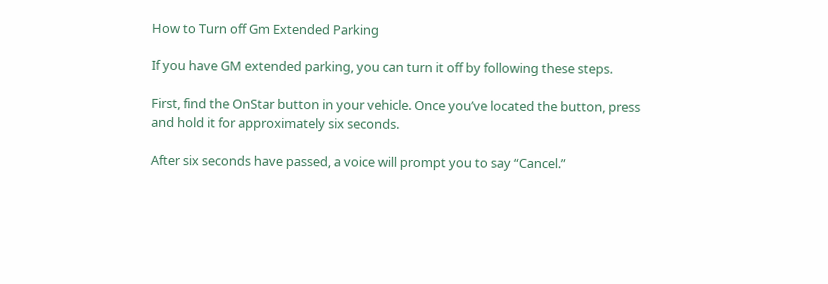How to Turn off Gm Extended Parking

If you have GM extended parking, you can turn it off by following these steps.

First, find the OnStar button in your vehicle. Once you’ve located the button, press and hold it for approximately six seconds.

After six seconds have passed, a voice will prompt you to say “Cancel.”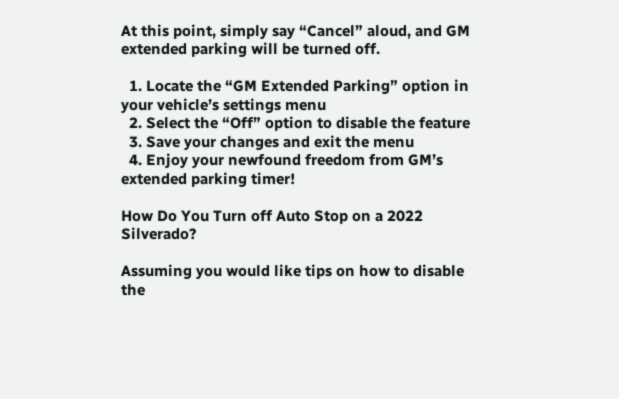At this point, simply say “Cancel” aloud, and GM extended parking will be turned off.

  1. Locate the “GM Extended Parking” option in your vehicle’s settings menu
  2. Select the “Off” option to disable the feature
  3. Save your changes and exit the menu
  4. Enjoy your newfound freedom from GM’s extended parking timer!

How Do You Turn off Auto Stop on a 2022 Silverado?

Assuming you would like tips on how to disable the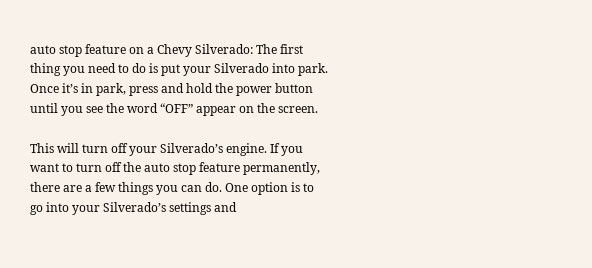auto stop feature on a Chevy Silverado: The first thing you need to do is put your Silverado into park. Once it’s in park, press and hold the power button until you see the word “OFF” appear on the screen.

This will turn off your Silverado’s engine. If you want to turn off the auto stop feature permanently, there are a few things you can do. One option is to go into your Silverado’s settings and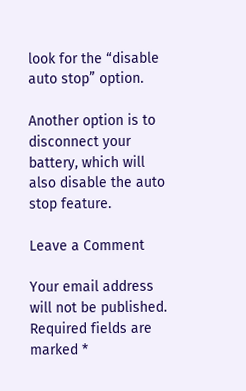look for the “disable auto stop” option.

Another option is to disconnect your battery, which will also disable the auto stop feature.

Leave a Comment

Your email address will not be published. Required fields are marked *